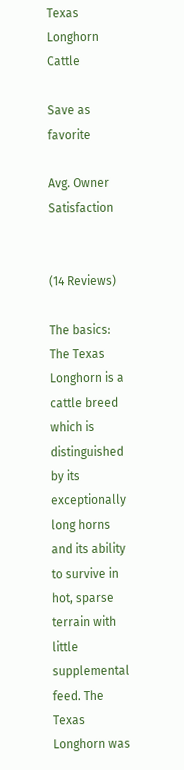Texas Longhorn Cattle

Save as favorite

Avg. Owner Satisfaction


(14 Reviews)

The basics:
The Texas Longhorn is a cattle breed which is distinguished by its exceptionally long horns and its ability to survive in hot, sparse terrain with little supplemental feed. The Texas Longhorn was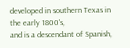developed in southern Texas in the early 1800's,
and is a descendant of Spanish,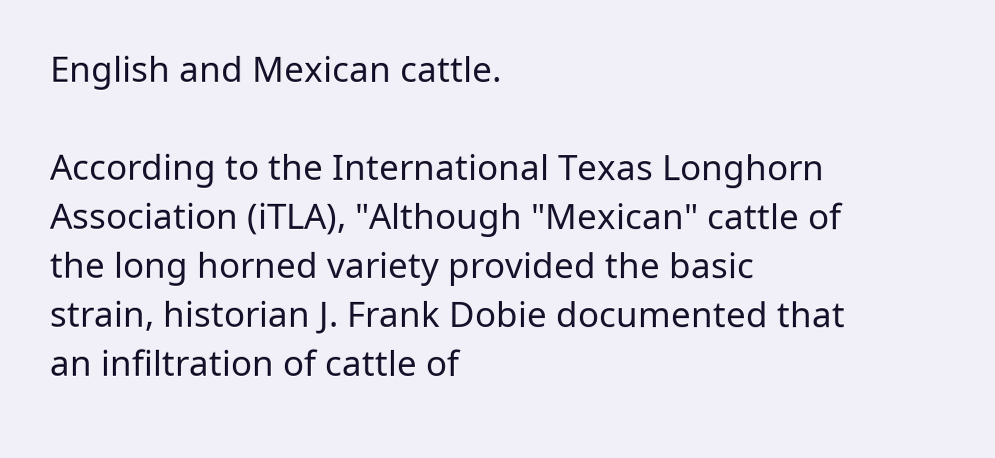English and Mexican cattle.

According to the International Texas Longhorn Association (iTLA), "Although "Mexican" cattle of the long horned variety provided the basic strain, historian J. Frank Dobie documented that an infiltration of cattle of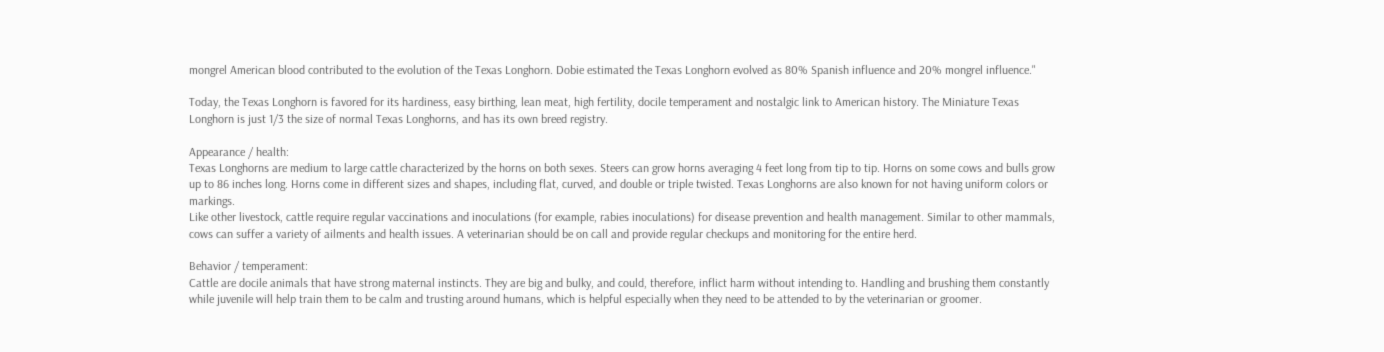mongrel American blood contributed to the evolution of the Texas Longhorn. Dobie estimated the Texas Longhorn evolved as 80% Spanish influence and 20% mongrel influence."

Today, the Texas Longhorn is favored for its hardiness, easy birthing, lean meat, high fertility, docile temperament and nostalgic link to American history. The Miniature Texas Longhorn is just 1/3 the size of normal Texas Longhorns, and has its own breed registry.

Appearance / health:
Texas Longhorns are medium to large cattle characterized by the horns on both sexes. Steers can grow horns averaging 4 feet long from tip to tip. Horns on some cows and bulls grow up to 86 inches long. Horns come in different sizes and shapes, including flat, curved, and double or triple twisted. Texas Longhorns are also known for not having uniform colors or markings.
Like other livestock, cattle require regular vaccinations and inoculations (for example, rabies inoculations) for disease prevention and health management. Similar to other mammals, cows can suffer a variety of ailments and health issues. A veterinarian should be on call and provide regular checkups and monitoring for the entire herd.

Behavior / temperament:
Cattle are docile animals that have strong maternal instincts. They are big and bulky, and could, therefore, inflict harm without intending to. Handling and brushing them constantly while juvenile will help train them to be calm and trusting around humans, which is helpful especially when they need to be attended to by the veterinarian or groomer.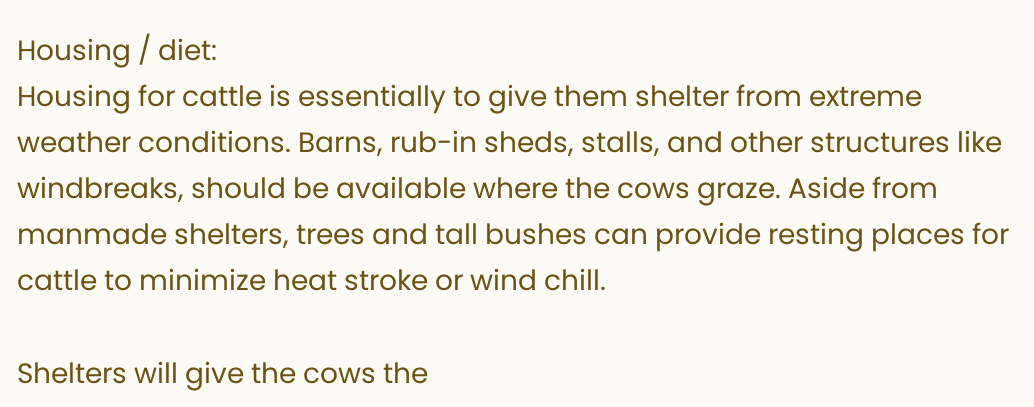Housing / diet:
Housing for cattle is essentially to give them shelter from extreme weather conditions. Barns, rub-in sheds, stalls, and other structures like windbreaks, should be available where the cows graze. Aside from manmade shelters, trees and tall bushes can provide resting places for cattle to minimize heat stroke or wind chill.

Shelters will give the cows the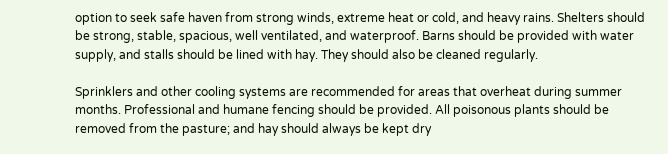option to seek safe haven from strong winds, extreme heat or cold, and heavy rains. Shelters should be strong, stable, spacious, well ventilated, and waterproof. Barns should be provided with water supply, and stalls should be lined with hay. They should also be cleaned regularly.

Sprinklers and other cooling systems are recommended for areas that overheat during summer months. Professional and humane fencing should be provided. All poisonous plants should be removed from the pasture; and hay should always be kept dry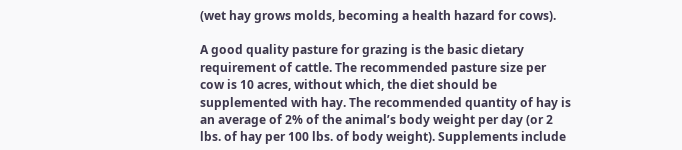(wet hay grows molds, becoming a health hazard for cows).

A good quality pasture for grazing is the basic dietary requirement of cattle. The recommended pasture size per cow is 10 acres, without which, the diet should be supplemented with hay. The recommended quantity of hay is an average of 2% of the animal’s body weight per day (or 2 lbs. of hay per 100 lbs. of body weight). Supplements include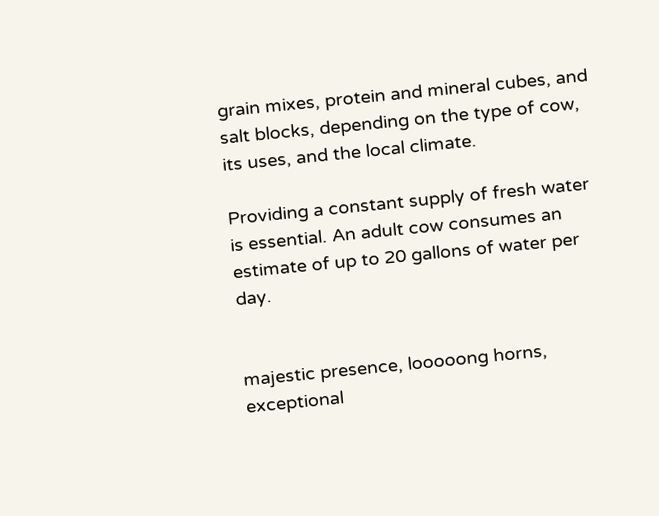grain mixes, protein and mineral cubes, and salt blocks, depending on the type of cow, its uses, and the local climate.

Providing a constant supply of fresh water is essential. An adult cow consumes an estimate of up to 20 gallons of water per day.


majestic presence, looooong horns, exceptional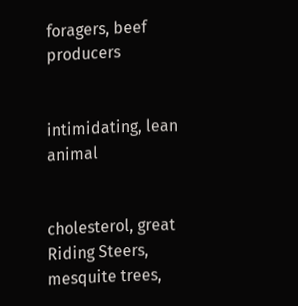foragers, beef producers


intimidating, lean animal


cholesterol, great Riding Steers, mesquite trees,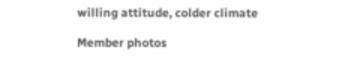willing attitude, colder climate

Member photos